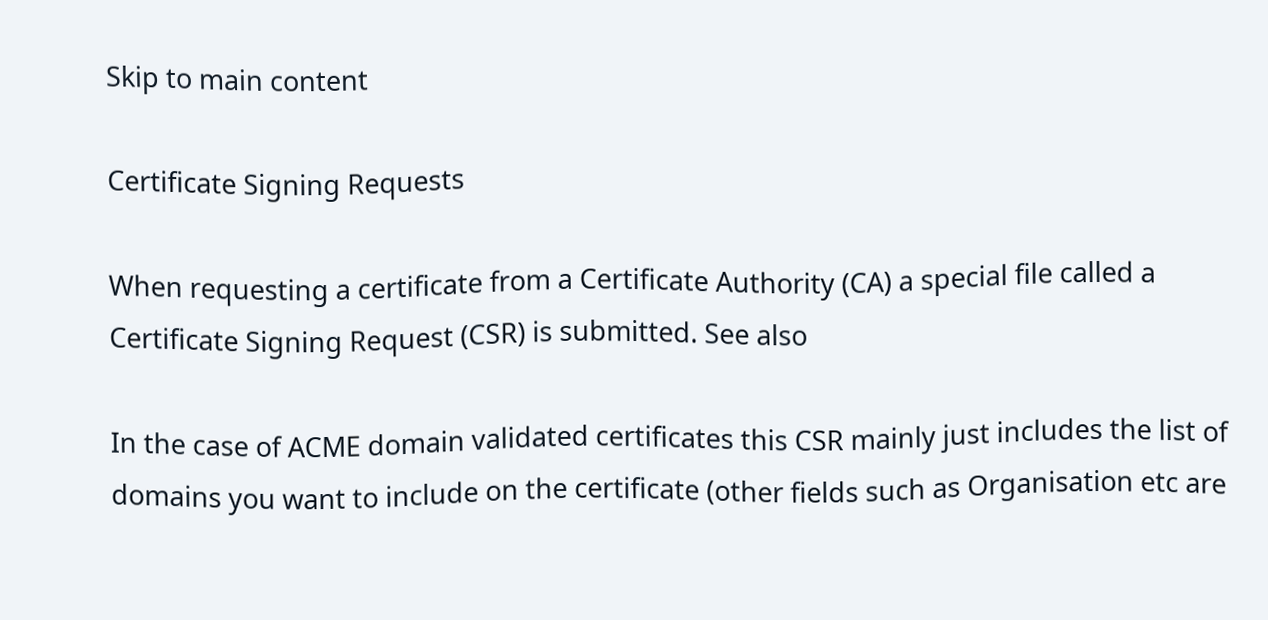Skip to main content

Certificate Signing Requests

When requesting a certificate from a Certificate Authority (CA) a special file called a Certificate Signing Request (CSR) is submitted. See also

In the case of ACME domain validated certificates this CSR mainly just includes the list of domains you want to include on the certificate (other fields such as Organisation etc are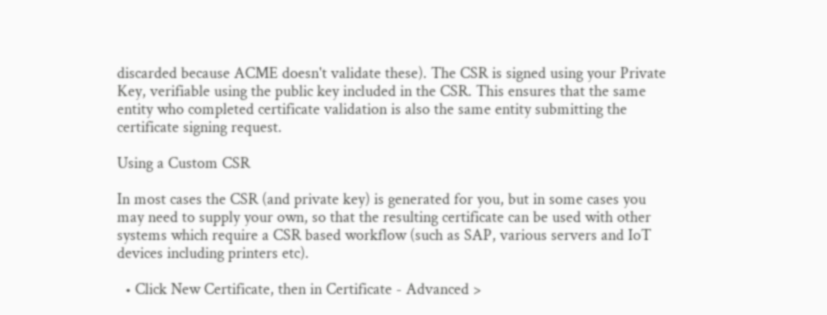discarded because ACME doesn't validate these). The CSR is signed using your Private Key, verifiable using the public key included in the CSR. This ensures that the same entity who completed certificate validation is also the same entity submitting the certificate signing request.

Using a Custom CSR

In most cases the CSR (and private key) is generated for you, but in some cases you may need to supply your own, so that the resulting certificate can be used with other systems which require a CSR based workflow (such as SAP, various servers and IoT devices including printers etc).

  • Click New Certificate, then in Certificate - Advanced >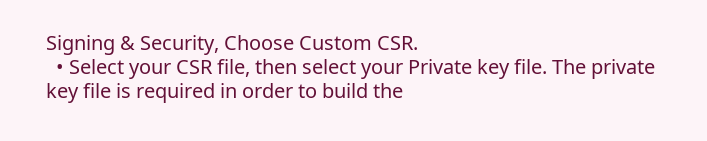Signing & Security, Choose Custom CSR.
  • Select your CSR file, then select your Private key file. The private key file is required in order to build the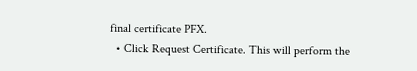final certificate PFX.
  • Click Request Certificate. This will perform the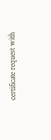certificate request with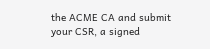the ACME CA and submit your CSR, a signed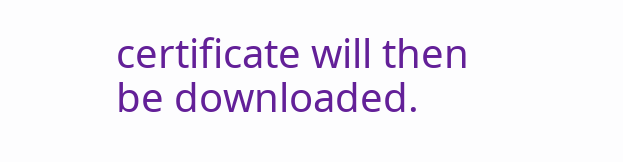certificate will then be downloaded.